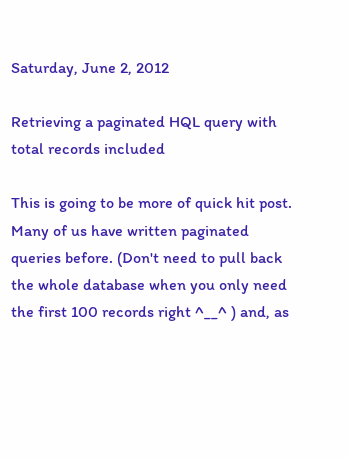Saturday, June 2, 2012

Retrieving a paginated HQL query with total records included

This is going to be more of quick hit post. Many of us have written paginated queries before. (Don't need to pull back the whole database when you only need the first 100 records right ^__^ ) and, as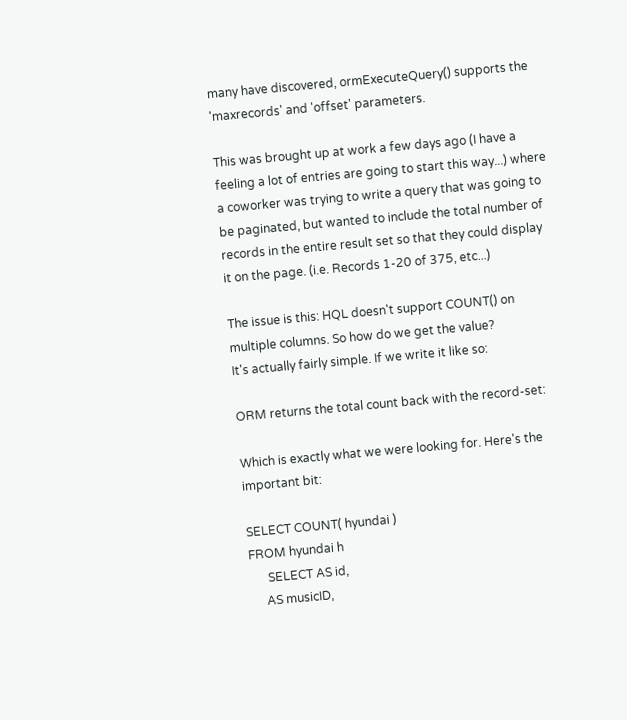many have discovered, ormExecuteQuery() supports the 'maxrecords' and 'offset' parameters.

This was brought up at work a few days ago (I have a feeling a lot of entries are going to start this way...) where a coworker was trying to write a query that was going to be paginated, but wanted to include the total number of records in the entire result set so that they could display it on the page. (i.e. Records 1-20 of 375, etc...)

The issue is this: HQL doesn't support COUNT() on multiple columns. So how do we get the value?
It's actually fairly simple. If we write it like so:

ORM returns the total count back with the record-set:

Which is exactly what we were looking for. Here's the important bit:

SELECT COUNT( hyundai )
FROM hyundai h
      SELECT AS id,
     AS musicID,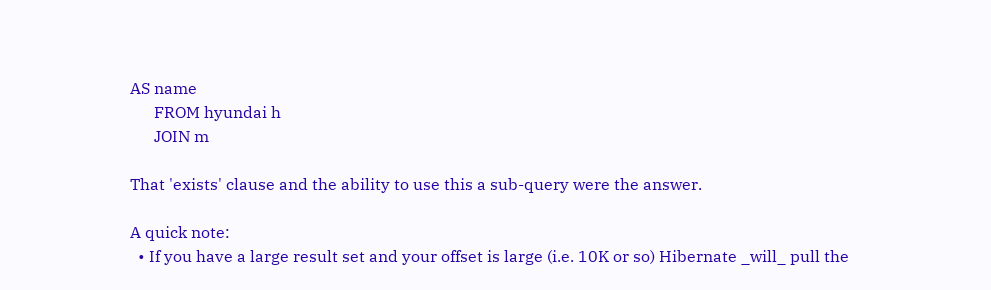AS name
      FROM hyundai h
      JOIN m

That 'exists' clause and the ability to use this a sub-query were the answer.

A quick note:
  • If you have a large result set and your offset is large (i.e. 10K or so) Hibernate _will_ pull the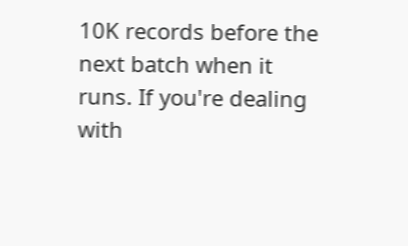10K records before the next batch when it runs. If you're dealing with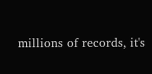millions of records, it's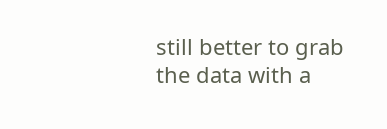still better to grab the data with a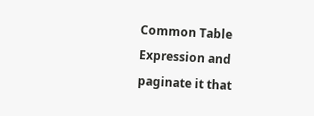Common Table Expression and paginate it that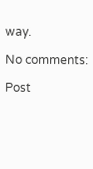way.

No comments:

Post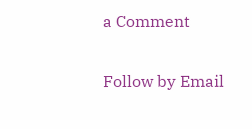a Comment

Follow by Email